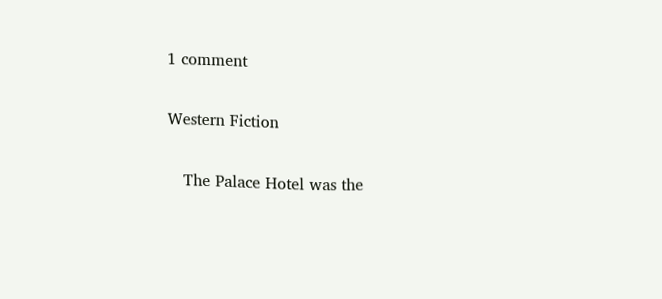1 comment

Western Fiction

   The Palace Hotel was the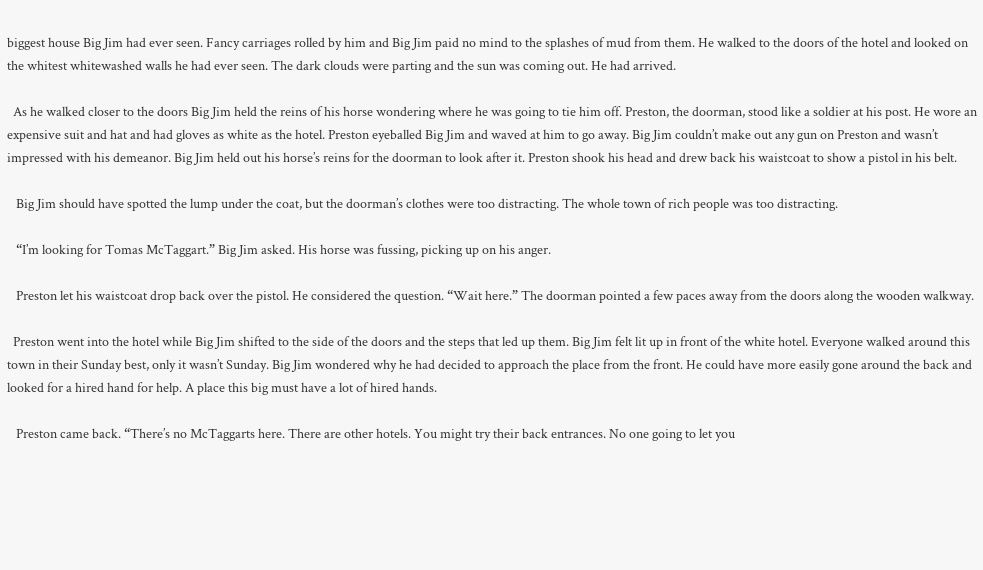biggest house Big Jim had ever seen. Fancy carriages rolled by him and Big Jim paid no mind to the splashes of mud from them. He walked to the doors of the hotel and looked on the whitest whitewashed walls he had ever seen. The dark clouds were parting and the sun was coming out. He had arrived.

  As he walked closer to the doors Big Jim held the reins of his horse wondering where he was going to tie him off. Preston, the doorman, stood like a soldier at his post. He wore an expensive suit and hat and had gloves as white as the hotel. Preston eyeballed Big Jim and waved at him to go away. Big Jim couldn’t make out any gun on Preston and wasn’t impressed with his demeanor. Big Jim held out his horse’s reins for the doorman to look after it. Preston shook his head and drew back his waistcoat to show a pistol in his belt.

   Big Jim should have spotted the lump under the coat, but the doorman’s clothes were too distracting. The whole town of rich people was too distracting.

   “I’m looking for Tomas McTaggart.” Big Jim asked. His horse was fussing, picking up on his anger.

   Preston let his waistcoat drop back over the pistol. He considered the question. “Wait here.” The doorman pointed a few paces away from the doors along the wooden walkway.

  Preston went into the hotel while Big Jim shifted to the side of the doors and the steps that led up them. Big Jim felt lit up in front of the white hotel. Everyone walked around this town in their Sunday best, only it wasn’t Sunday. Big Jim wondered why he had decided to approach the place from the front. He could have more easily gone around the back and looked for a hired hand for help. A place this big must have a lot of hired hands.

   Preston came back. “There’s no McTaggarts here. There are other hotels. You might try their back entrances. No one going to let you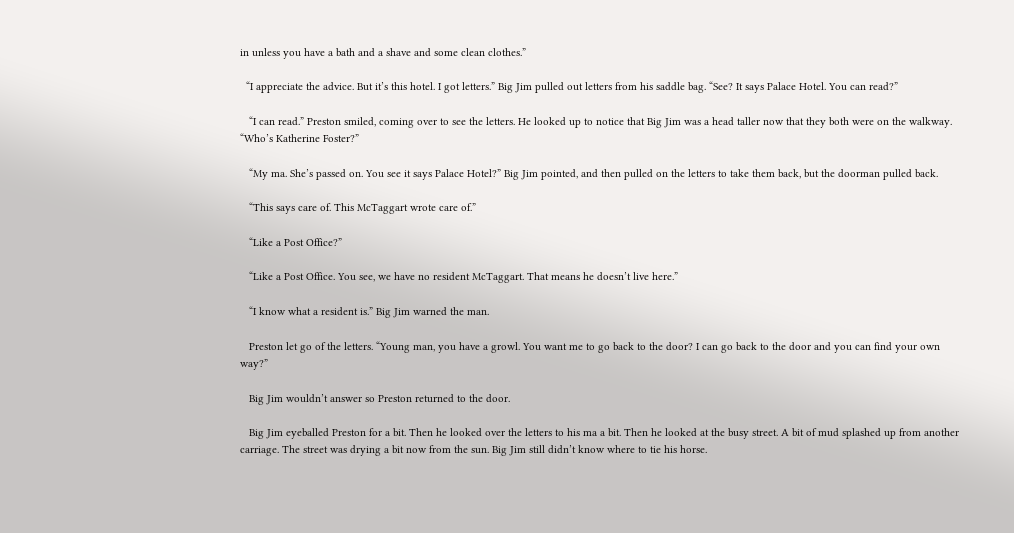in unless you have a bath and a shave and some clean clothes.”

  “I appreciate the advice. But it’s this hotel. I got letters.” Big Jim pulled out letters from his saddle bag. “See? It says Palace Hotel. You can read?”

   “I can read.” Preston smiled, coming over to see the letters. He looked up to notice that Big Jim was a head taller now that they both were on the walkway. “Who’s Katherine Foster?”

   “My ma. She’s passed on. You see it says Palace Hotel?” Big Jim pointed, and then pulled on the letters to take them back, but the doorman pulled back.

   “This says care of. This McTaggart wrote care of.”

   “Like a Post Office?”

   “Like a Post Office. You see, we have no resident McTaggart. That means he doesn’t live here.”

   “I know what a resident is.” Big Jim warned the man.

   Preston let go of the letters. “Young man, you have a growl. You want me to go back to the door? I can go back to the door and you can find your own way?”

   Big Jim wouldn’t answer so Preston returned to the door.

   Big Jim eyeballed Preston for a bit. Then he looked over the letters to his ma a bit. Then he looked at the busy street. A bit of mud splashed up from another carriage. The street was drying a bit now from the sun. Big Jim still didn’t know where to tie his horse.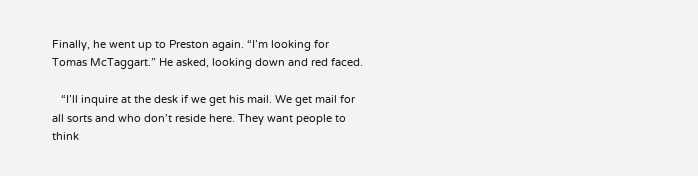Finally, he went up to Preston again. “I’m looking for Tomas McTaggart.” He asked, looking down and red faced.

   “I’ll inquire at the desk if we get his mail. We get mail for all sorts and who don’t reside here. They want people to think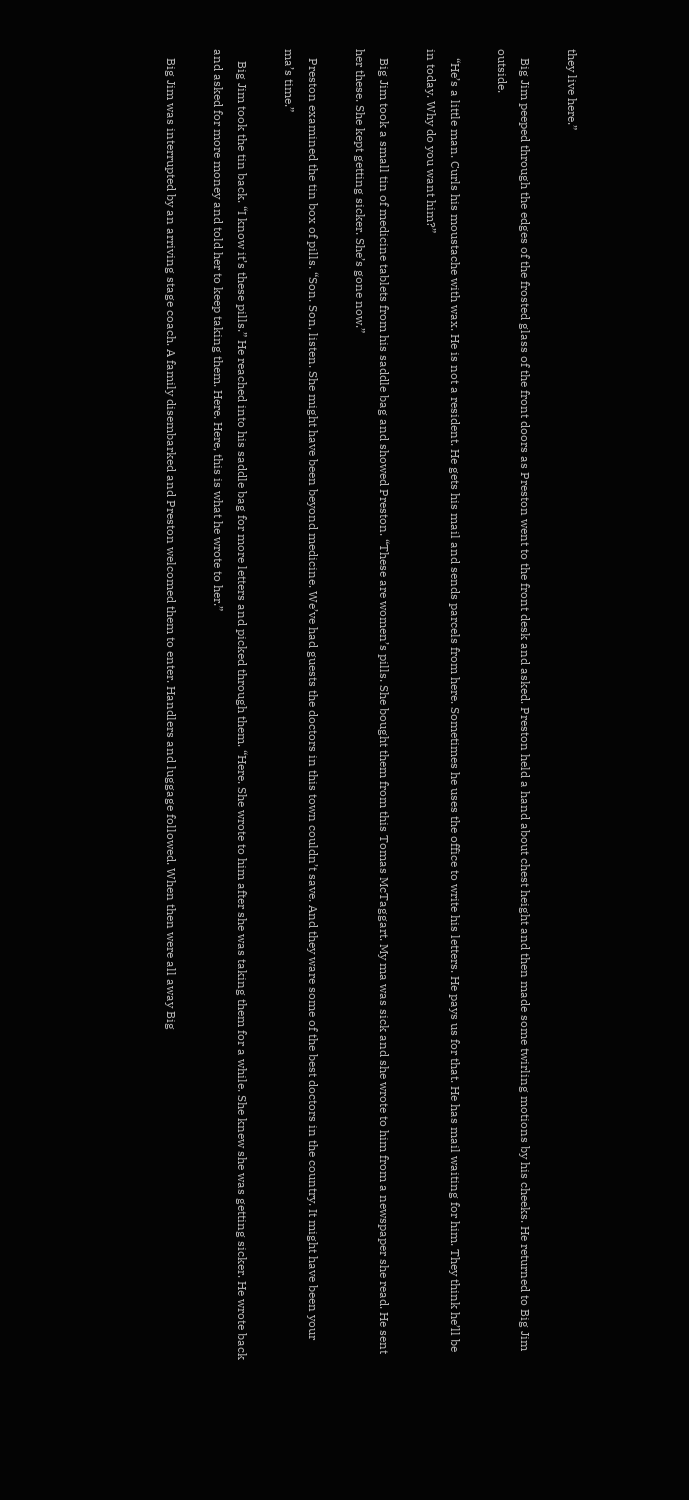they live here.”

   Big Jim peeped through the edges of the frosted glass of the front doors as Preston went to the front desk and asked. Preston held a hand about chest height and then made some twirling motions by his cheeks. He returned to Big Jim outside.

   “He’s a little man. Curls his moustache with wax. He is not a resident. He gets his mail and sends parcels from here. Sometimes he uses the office to write his letters. He pays us for that. He has mail waiting for him. They think he’ll be in today. Why do you want him?”

   Big Jim took a small tin of medicine tablets from his saddle bag and showed Preston. “These are women’s pills. She bought them from this Tomas McTaggart. My ma was sick and she wrote to him from a newspaper she read. He sent her these. She kept getting sicker. She’s gone now.”

   Preston examined the tin box of pills. “Son. Son, listen. She might have been beyond medicine. We’ve had guests the doctors in this town couldn’t save. And they ware some of the best doctors in the country. It might have been your ma’s time.”

    Big Jim took the tin back. “I know it’s these pills.” He reached into his saddle bag for more letters and picked through them. “Here. She wrote to him after she was taking them for a while. She knew she was getting sicker. He wrote back and asked for more money and told her to keep taking them. Here. Here, this is what he wrote to her.”

   Big Jim was interrupted by an arriving stage coach. A family disembarked and Preston welcomed them to enter. Handlers and luggage followed. When then were all away Big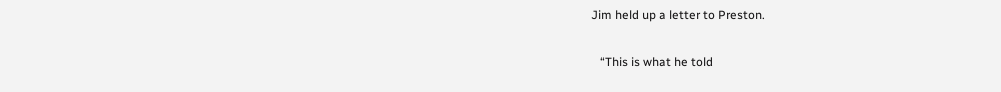Jim held up a letter to Preston.

   “This is what he told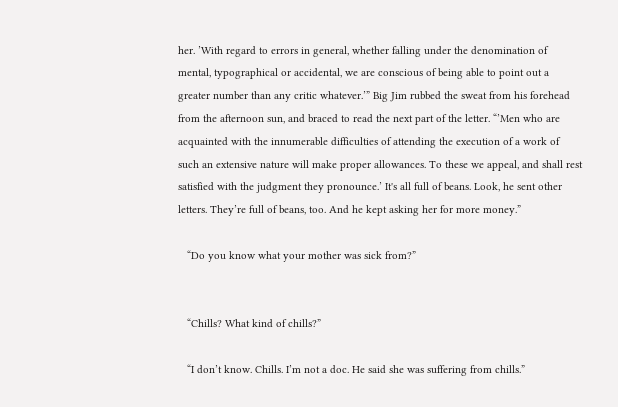her. ’With regard to errors in general, whether falling under the denomination of mental, typographical or accidental, we are conscious of being able to point out a greater number than any critic whatever.’” Big Jim rubbed the sweat from his forehead from the afternoon sun, and braced to read the next part of the letter. “’Men who are acquainted with the innumerable difficulties of attending the execution of a work of such an extensive nature will make proper allowances. To these we appeal, and shall rest satisfied with the judgment they pronounce.’ It's all full of beans. Look, he sent other letters. They’re full of beans, too. And he kept asking her for more money.”

   “Do you know what your mother was sick from?”


   “Chills? What kind of chills?”

   “I don’t know. Chills. I’m not a doc. He said she was suffering from chills.”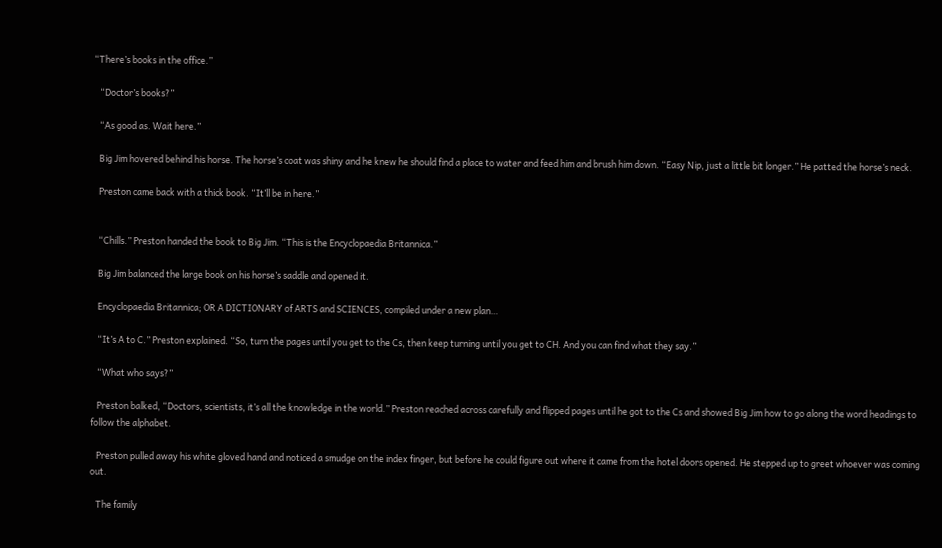“There’s books in the office.”

   “Doctor’s books?”

   “As good as. Wait here.”

   Big Jim hovered behind his horse. The horse’s coat was shiny and he knew he should find a place to water and feed him and brush him down. “Easy Nip, just a little bit longer.” He patted the horse’s neck.

   Preston came back with a thick book. “It’ll be in here.”


   “Chills.” Preston handed the book to Big Jim. “This is the Encyclopaedia Britannica.”

   Big Jim balanced the large book on his horse’s saddle and opened it.

   Encyclopaedia Britannica; OR A DICTIONARY of ARTS and SCIENCES, compiled under a new plan…

   “It’s A to C.” Preston explained. “So, turn the pages until you get to the Cs, then keep turning until you get to CH. And you can find what they say.”

   “What who says?”

   Preston balked, “Doctors, scientists, it’s all the knowledge in the world.” Preston reached across carefully and flipped pages until he got to the Cs and showed Big Jim how to go along the word headings to follow the alphabet.

   Preston pulled away his white gloved hand and noticed a smudge on the index finger, but before he could figure out where it came from the hotel doors opened. He stepped up to greet whoever was coming out.

   The family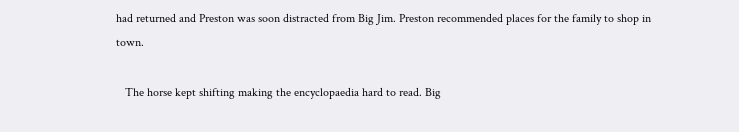had returned and Preston was soon distracted from Big Jim. Preston recommended places for the family to shop in town.

   The horse kept shifting making the encyclopaedia hard to read. Big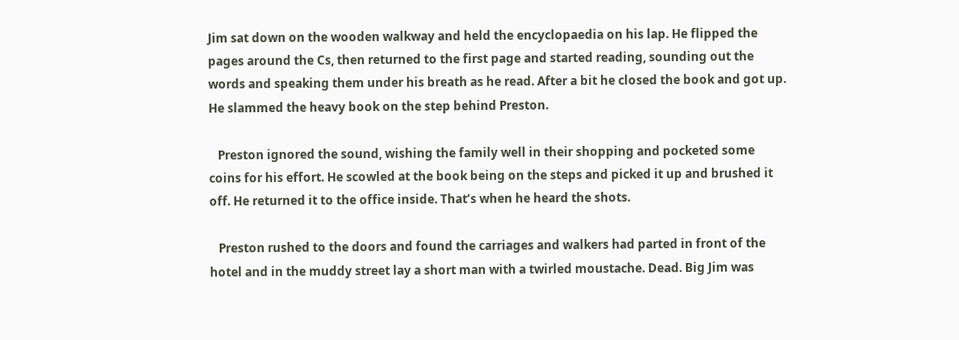Jim sat down on the wooden walkway and held the encyclopaedia on his lap. He flipped the pages around the Cs, then returned to the first page and started reading, sounding out the words and speaking them under his breath as he read. After a bit he closed the book and got up. He slammed the heavy book on the step behind Preston.

   Preston ignored the sound, wishing the family well in their shopping and pocketed some coins for his effort. He scowled at the book being on the steps and picked it up and brushed it off. He returned it to the office inside. That’s when he heard the shots.

   Preston rushed to the doors and found the carriages and walkers had parted in front of the hotel and in the muddy street lay a short man with a twirled moustache. Dead. Big Jim was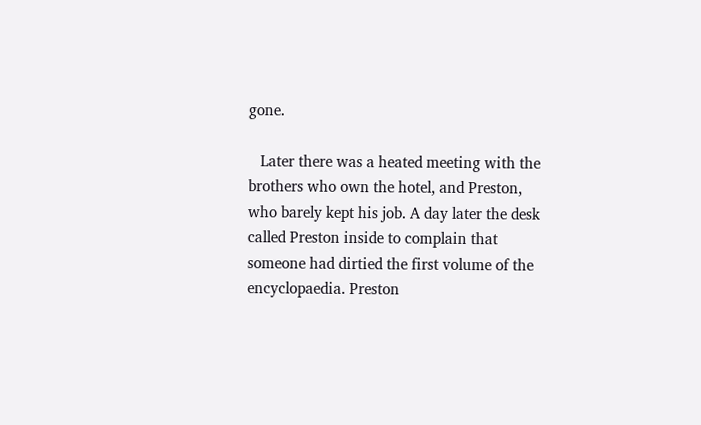gone.

   Later there was a heated meeting with the brothers who own the hotel, and Preston, who barely kept his job. A day later the desk called Preston inside to complain that someone had dirtied the first volume of the encyclopaedia. Preston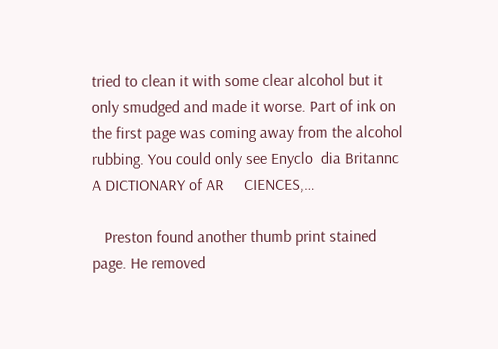tried to clean it with some clear alcohol but it only smudged and made it worse. Part of ink on the first page was coming away from the alcohol rubbing. You could only see Enyclo  dia Britannc     A DICTIONARY of AR     CIENCES,…

   Preston found another thumb print stained page. He removed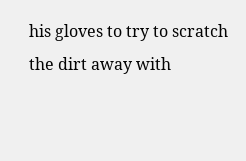his gloves to try to scratch the dirt away with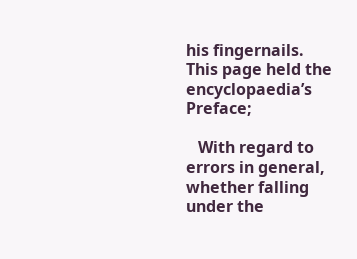his fingernails. This page held the encyclopaedia’s Preface;

   With regard to errors in general, whether falling under the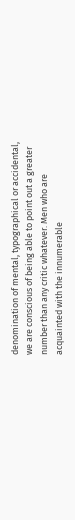denomination of mental, typographical or accidental, we are conscious of being able to point out a greater number than any critic whatever. Men who are acquainted with the innumerable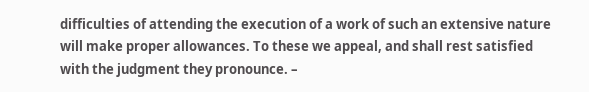difficulties of attending the execution of a work of such an extensive nature will make proper allowances. To these we appeal, and shall rest satisfied with the judgment they pronounce. –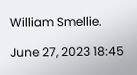William Smellie.

June 27, 2023 18:45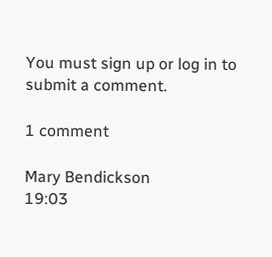You must sign up or log in to submit a comment.

1 comment

Mary Bendickson
19:03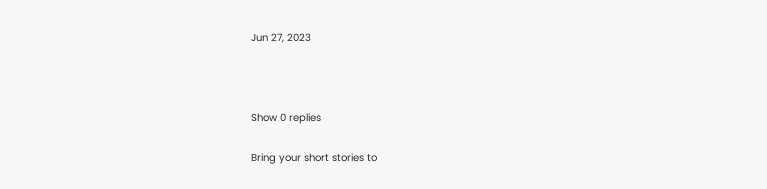Jun 27, 2023



Show 0 replies

Bring your short stories to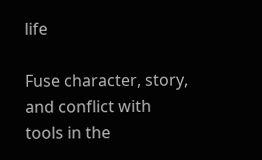life

Fuse character, story, and conflict with tools in the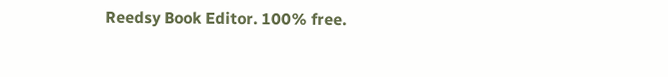Reedsy Book Editor. 100% free.